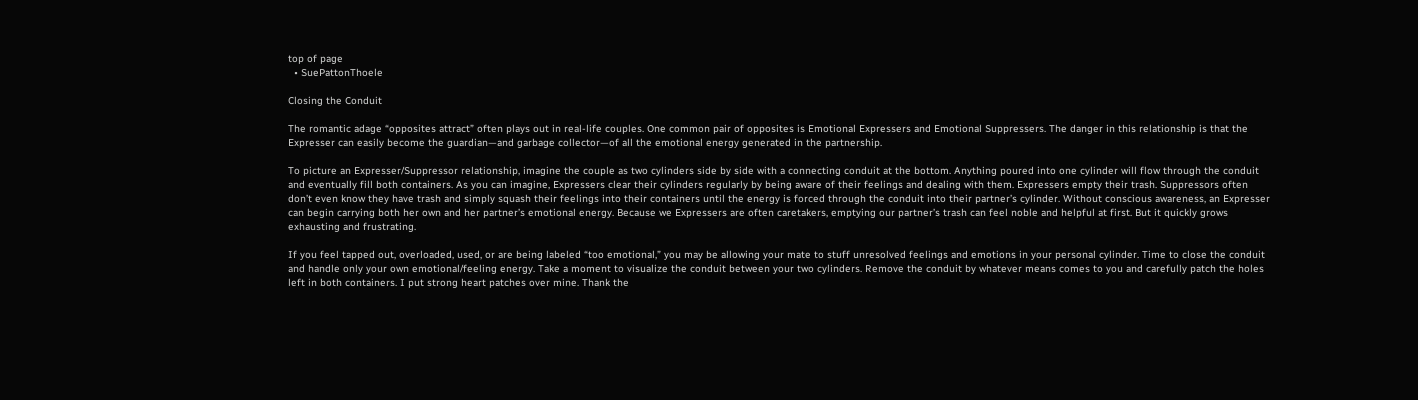top of page
  • SuePattonThoele

Closing the Conduit

The romantic adage “opposites attract” often plays out in real-life couples. One common pair of opposites is Emotional Expressers and Emotional Suppressers. The danger in this relationship is that the Expresser can easily become the guardian—and garbage collector—of all the emotional energy generated in the partnership.

To picture an Expresser/Suppressor relationship, imagine the couple as two cylinders side by side with a connecting conduit at the bottom. Anything poured into one cylinder will flow through the conduit and eventually fill both containers. As you can imagine, Expressers clear their cylinders regularly by being aware of their feelings and dealing with them. Expressers empty their trash. Suppressors often don’t even know they have trash and simply squash their feelings into their containers until the energy is forced through the conduit into their partner’s cylinder. Without conscious awareness, an Expresser can begin carrying both her own and her partner’s emotional energy. Because we Expressers are often caretakers, emptying our partner’s trash can feel noble and helpful at first. But it quickly grows exhausting and frustrating.

If you feel tapped out, overloaded, used, or are being labeled “too emotional,” you may be allowing your mate to stuff unresolved feelings and emotions in your personal cylinder. Time to close the conduit and handle only your own emotional/feeling energy. Take a moment to visualize the conduit between your two cylinders. Remove the conduit by whatever means comes to you and carefully patch the holes left in both containers. I put strong heart patches over mine. Thank the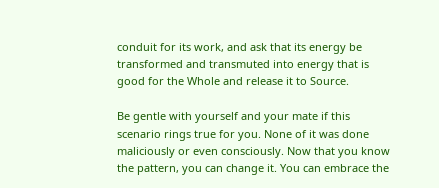conduit for its work, and ask that its energy be transformed and transmuted into energy that is good for the Whole and release it to Source.

Be gentle with yourself and your mate if this scenario rings true for you. None of it was done maliciously or even consciously. Now that you know the pattern, you can change it. You can embrace the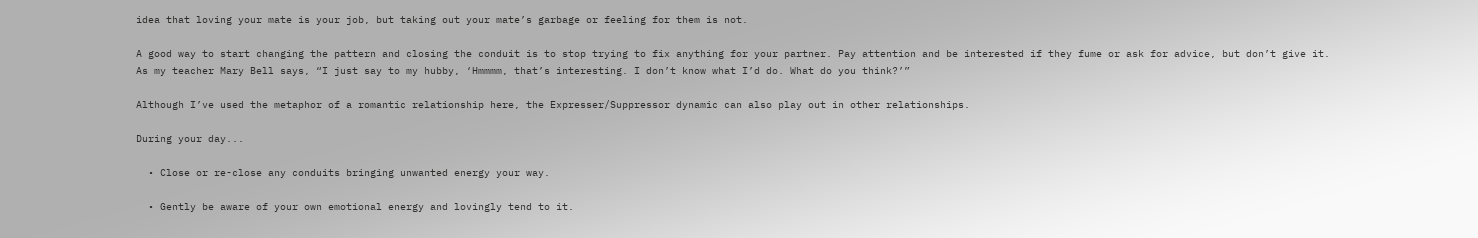idea that loving your mate is your job, but taking out your mate’s garbage or feeling for them is not.

A good way to start changing the pattern and closing the conduit is to stop trying to fix anything for your partner. Pay attention and be interested if they fume or ask for advice, but don’t give it. As my teacher Mary Bell says, “I just say to my hubby, ‘Hmmmm, that’s interesting. I don’t know what I’d do. What do you think?’”

Although I’ve used the metaphor of a romantic relationship here, the Expresser/Suppressor dynamic can also play out in other relationships.

During your day...

  • Close or re-close any conduits bringing unwanted energy your way.

  • Gently be aware of your own emotional energy and lovingly tend to it.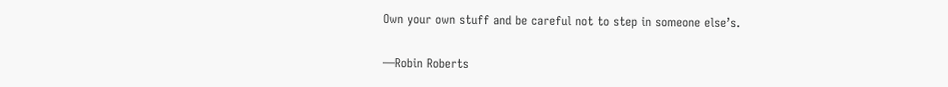Own your own stuff and be careful not to step in someone else’s.

—Robin Roberts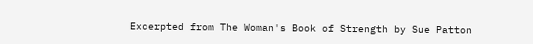Excerpted from The Woman's Book of Strength by Sue Patton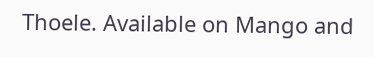Thoele. Available on Mango and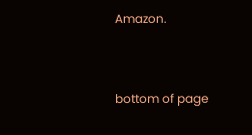Amazon.


bottom of page